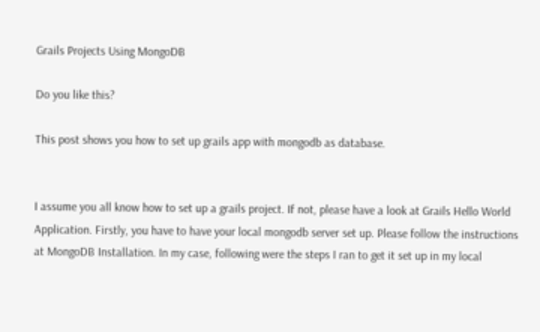Grails Projects Using MongoDB

Do you like this?

This post shows you how to set up grails app with mongodb as database.


I assume you all know how to set up a grails project. If not, please have a look at Grails Hello World Application. Firstly, you have to have your local mongodb server set up. Please follow the instructions at MongoDB Installation. In my case, following were the steps I ran to get it set up in my local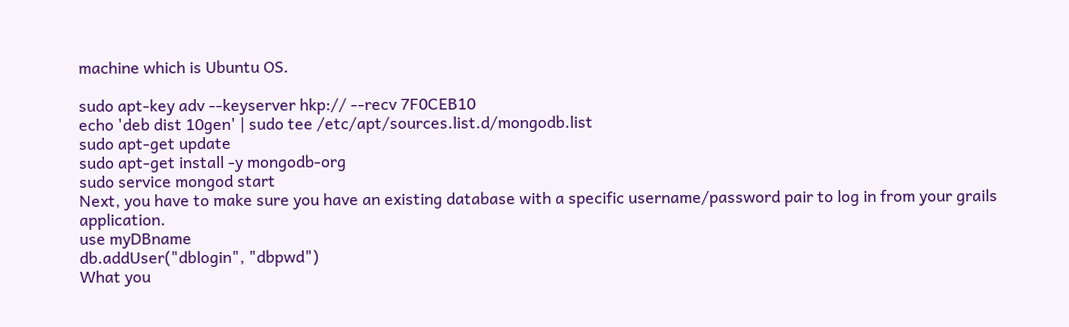machine which is Ubuntu OS.

sudo apt-key adv --keyserver hkp:// --recv 7F0CEB10
echo 'deb dist 10gen' | sudo tee /etc/apt/sources.list.d/mongodb.list
sudo apt-get update
sudo apt-get install -y mongodb-org
sudo service mongod start
Next, you have to make sure you have an existing database with a specific username/password pair to log in from your grails application.
use myDBname
db.addUser("dblogin", "dbpwd")
What you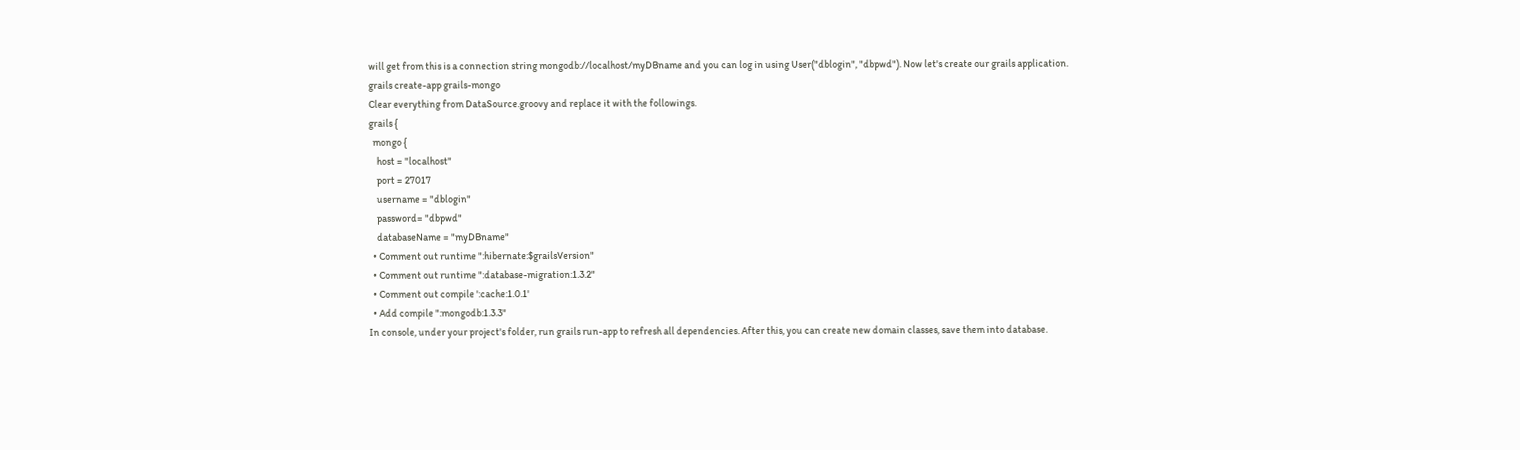will get from this is a connection string mongodb://localhost/myDBname and you can log in using User("dblogin", "dbpwd"). Now let's create our grails application.
grails create-app grails-mongo
Clear everything from DataSource.groovy and replace it with the followings.
grails {
  mongo {
    host = "localhost"
    port = 27017
    username = "dblogin"
    password= "dbpwd"
    databaseName = "myDBname"
  • Comment out runtime ":hibernate:$grailsVersion"
  • Comment out runtime ":database-migration:1.3.2"
  • Comment out compile ':cache:1.0.1'
  • Add compile ":mongodb:1.3.3"
In console, under your project's folder, run grails run-app to refresh all dependencies. After this, you can create new domain classes, save them into database.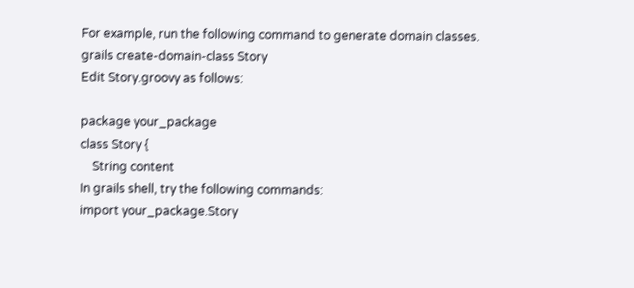For example, run the following command to generate domain classes.
grails create-domain-class Story
Edit Story.groovy as follows:

package your_package
class Story {
    String content
In grails shell, try the following commands:
import your_package.Story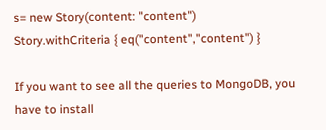s= new Story(content: "content")
Story.withCriteria { eq("content","content") }

If you want to see all the queries to MongoDB, you have to install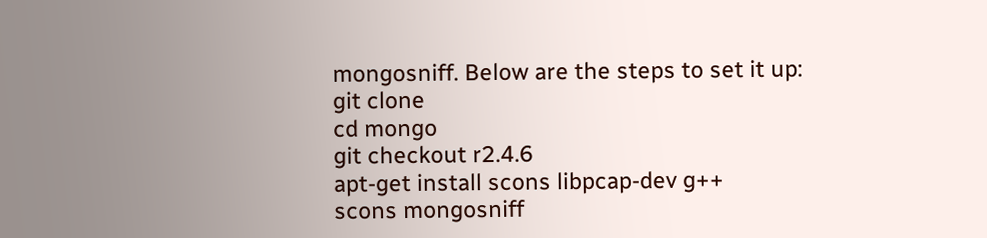mongosniff. Below are the steps to set it up:
git clone
cd mongo
git checkout r2.4.6
apt-get install scons libpcap-dev g++
scons mongosniff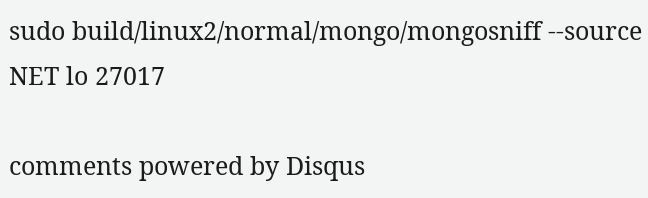sudo build/linux2/normal/mongo/mongosniff --source NET lo 27017

comments powered by Disqus